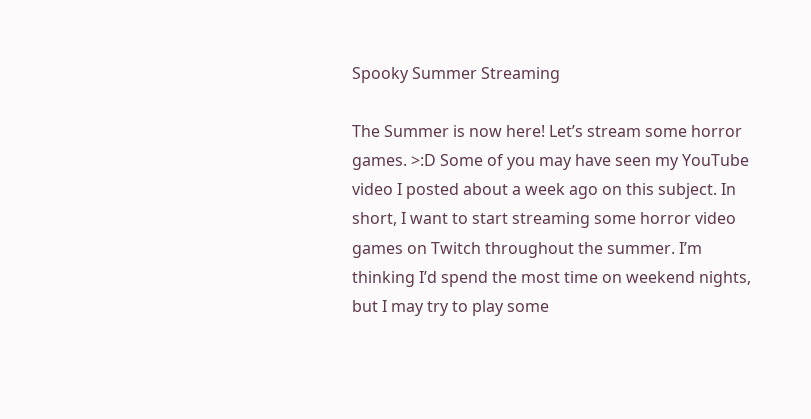Spooky Summer Streaming

The Summer is now here! Let’s stream some horror games. >:D Some of you may have seen my YouTube video I posted about a week ago on this subject. In short, I want to start streaming some horror video games on Twitch throughout the summer. I’m thinking I’d spend the most time on weekend nights, but I may try to play some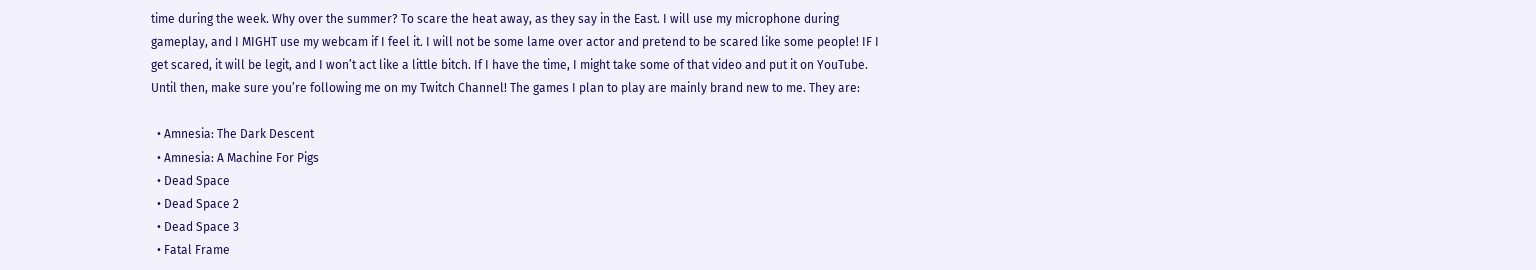time during the week. Why over the summer? To scare the heat away, as they say in the East. I will use my microphone during gameplay, and I MIGHT use my webcam if I feel it. I will not be some lame over actor and pretend to be scared like some people! IF I get scared, it will be legit, and I won’t act like a little bitch. If I have the time, I might take some of that video and put it on YouTube. Until then, make sure you’re following me on my Twitch Channel! The games I plan to play are mainly brand new to me. They are:

  • Amnesia: The Dark Descent
  • Amnesia: A Machine For Pigs
  • Dead Space
  • Dead Space 2
  • Dead Space 3
  • Fatal Frame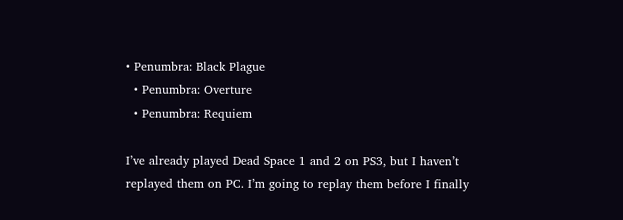• Penumbra: Black Plague
  • Penumbra: Overture
  • Penumbra: Requiem

I’ve already played Dead Space 1 and 2 on PS3, but I haven’t replayed them on PC. I’m going to replay them before I finally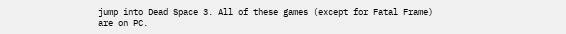jump into Dead Space 3. All of these games (except for Fatal Frame) are on PC.